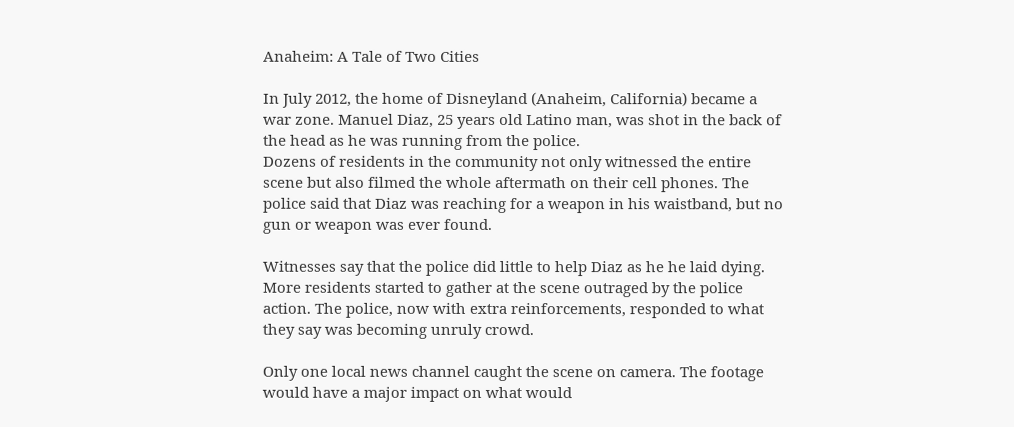Anaheim: A Tale of Two Cities

In July 2012, the home of Disneyland (Anaheim, California) became a war zone. Manuel Diaz, 25 years old Latino man, was shot in the back of the head as he was running from the police.
Dozens of residents in the community not only witnessed the entire scene but also filmed the whole aftermath on their cell phones. The police said that Diaz was reaching for a weapon in his waistband, but no gun or weapon was ever found.

Witnesses say that the police did little to help Diaz as he he laid dying. More residents started to gather at the scene outraged by the police action. The police, now with extra reinforcements, responded to what they say was becoming unruly crowd.

Only one local news channel caught the scene on camera. The footage would have a major impact on what would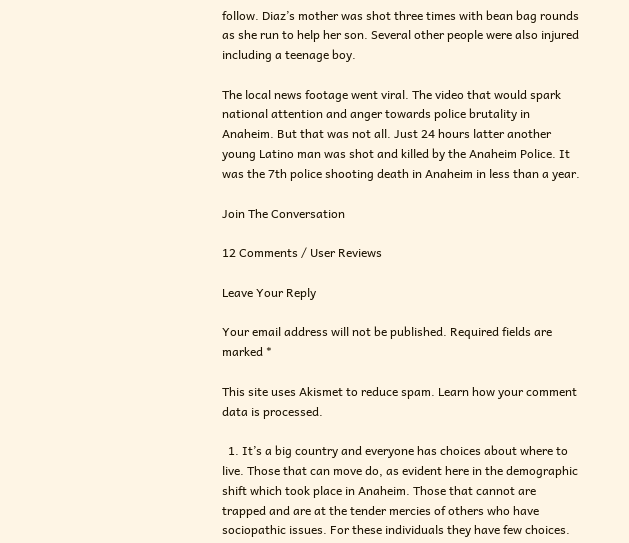follow. Diaz’s mother was shot three times with bean bag rounds as she run to help her son. Several other people were also injured including a teenage boy.

The local news footage went viral. The video that would spark national attention and anger towards police brutality in Anaheim. But that was not all. Just 24 hours latter another young Latino man was shot and killed by the Anaheim Police. It was the 7th police shooting death in Anaheim in less than a year.

Join The Conversation

12 Comments / User Reviews

Leave Your Reply

Your email address will not be published. Required fields are marked *

This site uses Akismet to reduce spam. Learn how your comment data is processed.

  1. It’s a big country and everyone has choices about where to live. Those that can move do, as evident here in the demographic shift which took place in Anaheim. Those that cannot are trapped and are at the tender mercies of others who have sociopathic issues. For these individuals they have few choices.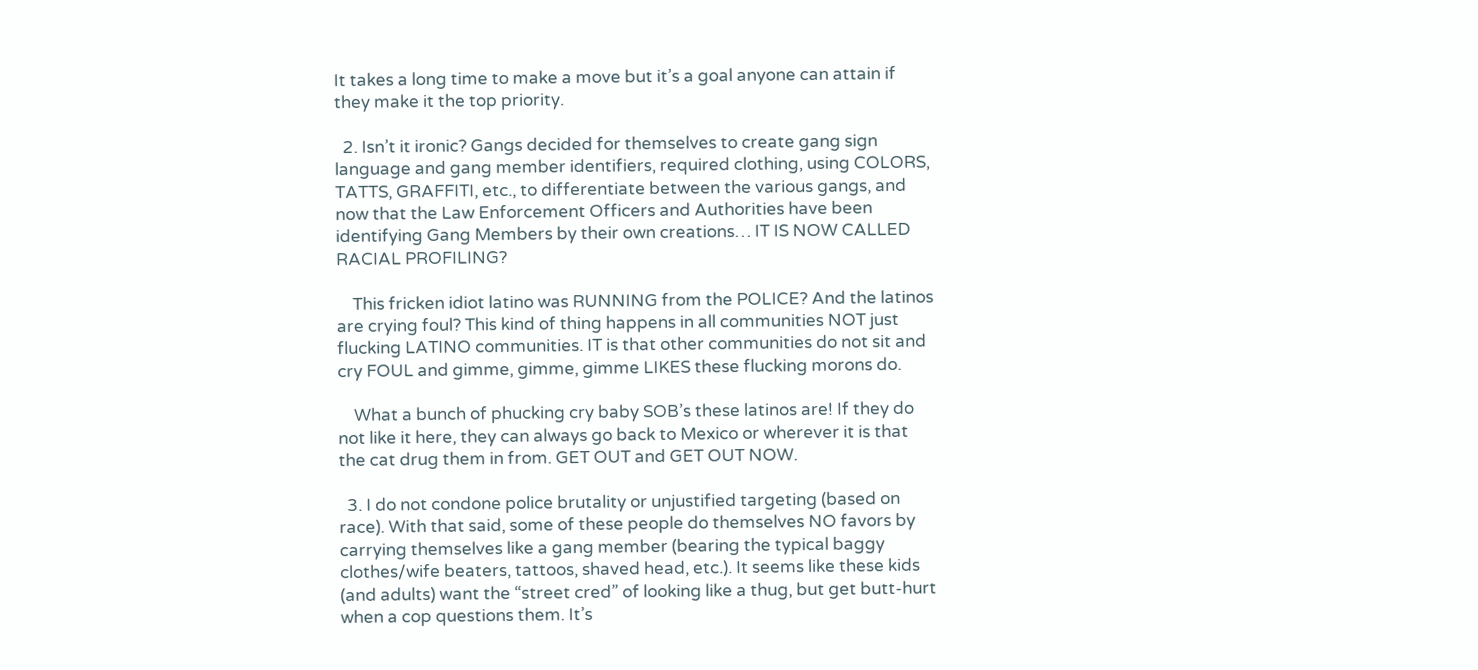It takes a long time to make a move but it’s a goal anyone can attain if they make it the top priority.

  2. Isn’t it ironic? Gangs decided for themselves to create gang sign language and gang member identifiers, required clothing, using COLORS, TATTS, GRAFFITI, etc., to differentiate between the various gangs, and now that the Law Enforcement Officers and Authorities have been identifying Gang Members by their own creations… IT IS NOW CALLED RACIAL PROFILING?

    This fricken idiot latino was RUNNING from the POLICE? And the latinos are crying foul? This kind of thing happens in all communities NOT just flucking LATINO communities. IT is that other communities do not sit and cry FOUL and gimme, gimme, gimme LIKES these flucking morons do.

    What a bunch of phucking cry baby SOB’s these latinos are! If they do not like it here, they can always go back to Mexico or wherever it is that the cat drug them in from. GET OUT and GET OUT NOW.

  3. I do not condone police brutality or unjustified targeting (based on race). With that said, some of these people do themselves NO favors by carrying themselves like a gang member (bearing the typical baggy clothes/wife beaters, tattoos, shaved head, etc.). It seems like these kids (and adults) want the “street cred” of looking like a thug, but get butt-hurt when a cop questions them. It’s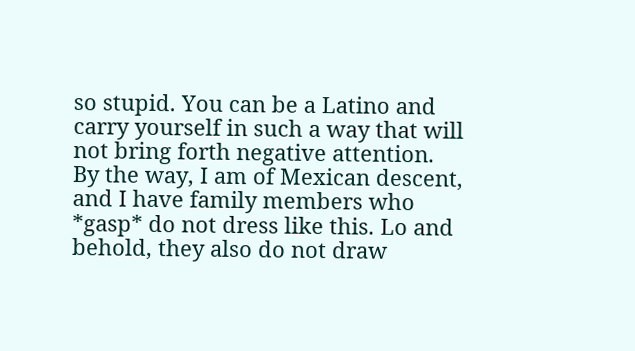so stupid. You can be a Latino and carry yourself in such a way that will not bring forth negative attention. By the way, I am of Mexican descent, and I have family members who *gasp* do not dress like this. Lo and behold, they also do not draw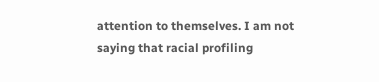attention to themselves. I am not saying that racial profiling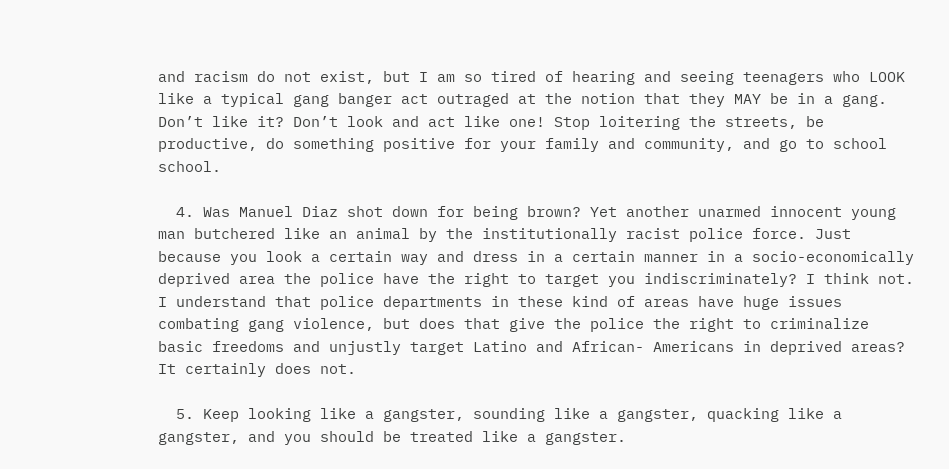and racism do not exist, but I am so tired of hearing and seeing teenagers who LOOK like a typical gang banger act outraged at the notion that they MAY be in a gang. Don’t like it? Don’t look and act like one! Stop loitering the streets, be productive, do something positive for your family and community, and go to school school.

  4. Was Manuel Diaz shot down for being brown? Yet another unarmed innocent young man butchered like an animal by the institutionally racist police force. Just because you look a certain way and dress in a certain manner in a socio-economically deprived area the police have the right to target you indiscriminately? I think not. I understand that police departments in these kind of areas have huge issues combating gang violence, but does that give the police the right to criminalize basic freedoms and unjustly target Latino and African- Americans in deprived areas? It certainly does not.

  5. Keep looking like a gangster, sounding like a gangster, quacking like a gangster, and you should be treated like a gangster.